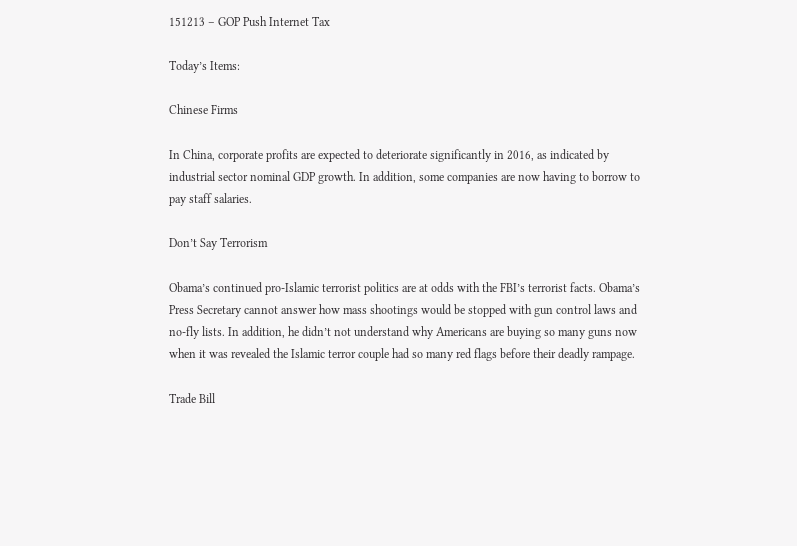151213 – GOP Push Internet Tax

Today’s Items:

Chinese Firms

In China, corporate profits are expected to deteriorate significantly in 2016, as indicated by industrial sector nominal GDP growth. In addition, some companies are now having to borrow to pay staff salaries.

Don’t Say Terrorism

Obama’s continued pro-Islamic terrorist politics are at odds with the FBI’s terrorist facts. Obama’s Press Secretary cannot answer how mass shootings would be stopped with gun control laws and no-fly lists. In addition, he didn’t not understand why Americans are buying so many guns now when it was revealed the Islamic terror couple had so many red flags before their deadly rampage.

Trade Bill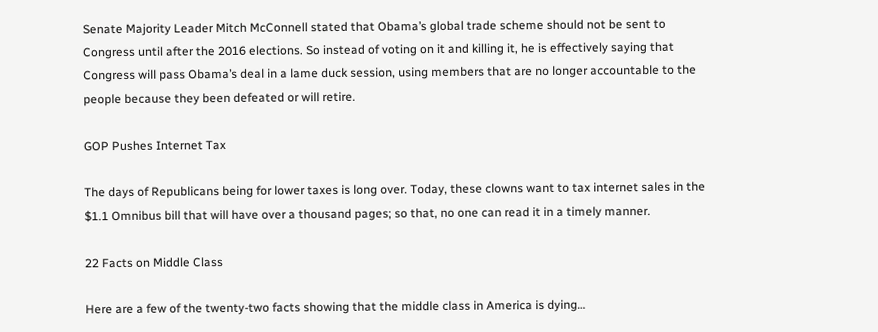Senate Majority Leader Mitch McConnell stated that Obama’s global trade scheme should not be sent to Congress until after the 2016 elections. So instead of voting on it and killing it, he is effectively saying that Congress will pass Obama’s deal in a lame duck session, using members that are no longer accountable to the people because they been defeated or will retire.

GOP Pushes Internet Tax

The days of Republicans being for lower taxes is long over. Today, these clowns want to tax internet sales in the $1.1 Omnibus bill that will have over a thousand pages; so that, no one can read it in a timely manner.

22 Facts on Middle Class

Here are a few of the twenty-two facts showing that the middle class in America is dying…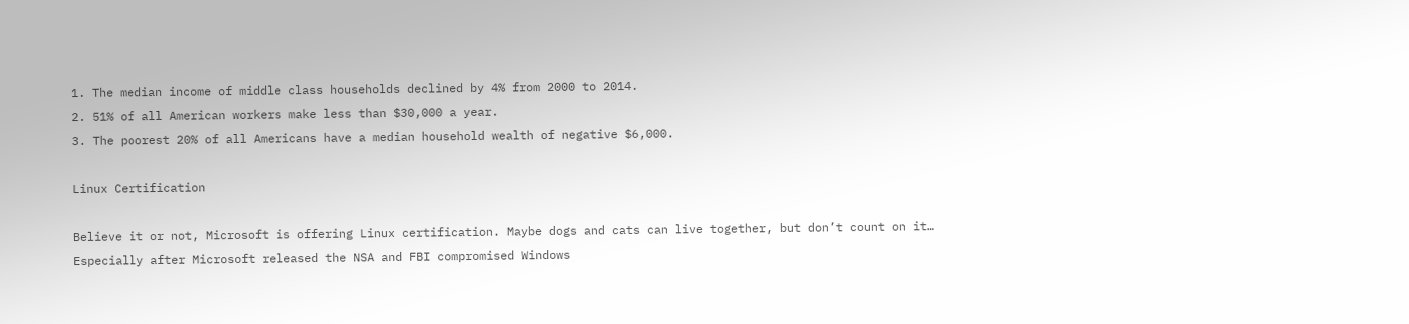1. The median income of middle class households declined by 4% from 2000 to 2014.
2. 51% of all American workers make less than $30,000 a year.
3. The poorest 20% of all Americans have a median household wealth of negative $6,000.

Linux Certification

Believe it or not, Microsoft is offering Linux certification. Maybe dogs and cats can live together, but don’t count on it… Especially after Microsoft released the NSA and FBI compromised Windows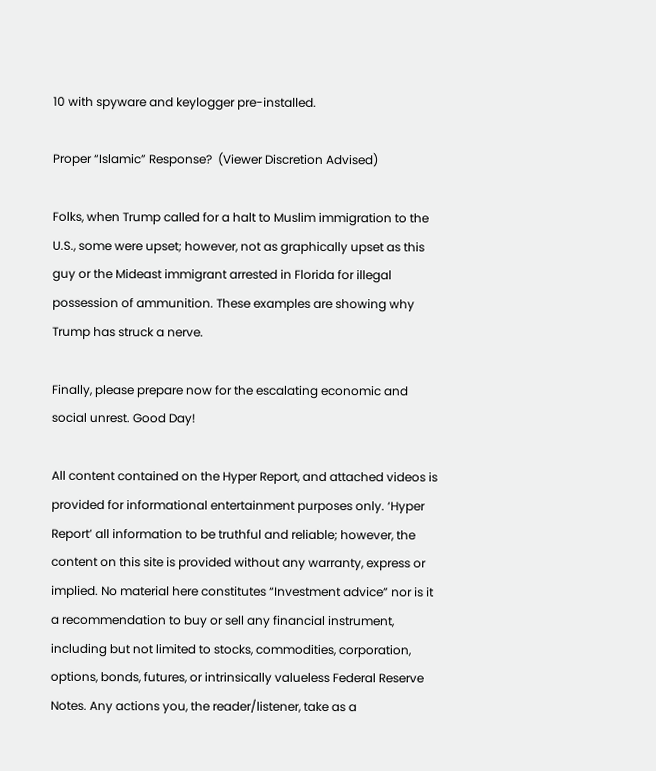10 with spyware and keylogger pre-installed.

Proper “Islamic” Response?  (Viewer Discretion Advised)

Folks, when Trump called for a halt to Muslim immigration to the U.S., some were upset; however, not as graphically upset as this guy or the Mideast immigrant arrested in Florida for illegal possession of ammunition. These examples are showing why Trump has struck a nerve.

Finally, please prepare now for the escalating economic and social unrest. Good Day!

All content contained on the Hyper Report, and attached videos is provided for informational entertainment purposes only. ‘Hyper Report’ all information to be truthful and reliable; however, the content on this site is provided without any warranty, express or implied. No material here constitutes “Investment advice” nor is it a recommendation to buy or sell any financial instrument, including but not limited to stocks, commodities, corporation, options, bonds, futures, or intrinsically valueless Federal Reserve Notes. Any actions you, the reader/listener, take as a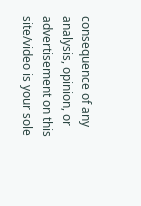consequence of any analysis, opinion, or advertisement on this site/video is your sole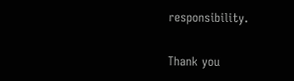responsibility.

Thank you